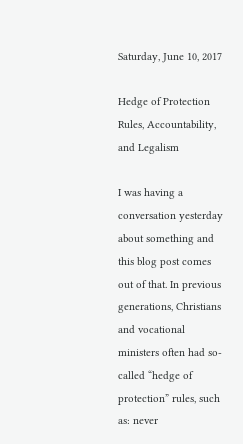Saturday, June 10, 2017

Hedge of Protection Rules, Accountability, and Legalism

I was having a conversation yesterday about something and this blog post comes out of that. In previous generations, Christians and vocational ministers often had so-called “hedge of protection” rules, such as: never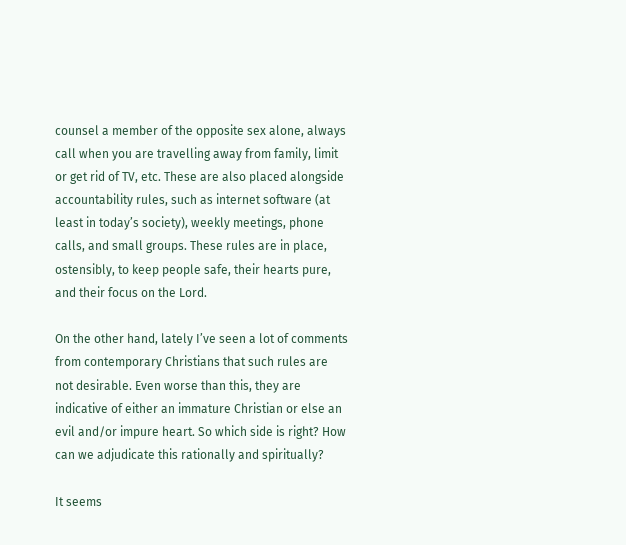counsel a member of the opposite sex alone, always call when you are travelling away from family, limit or get rid of TV, etc. These are also placed alongside accountability rules, such as internet software (at least in today’s society), weekly meetings, phone calls, and small groups. These rules are in place, ostensibly, to keep people safe, their hearts pure, and their focus on the Lord.

On the other hand, lately I’ve seen a lot of comments from contemporary Christians that such rules are not desirable. Even worse than this, they are indicative of either an immature Christian or else an evil and/or impure heart. So which side is right? How can we adjudicate this rationally and spiritually?

It seems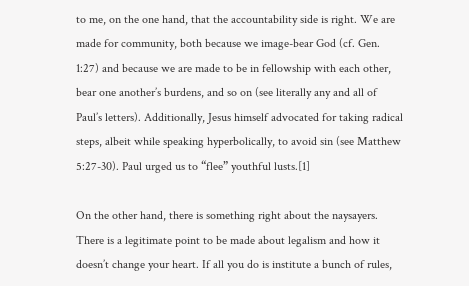to me, on the one hand, that the accountability side is right. We are made for community, both because we image-bear God (cf. Gen. 1:27) and because we are made to be in fellowship with each other, bear one another’s burdens, and so on (see literally any and all of Paul’s letters). Additionally, Jesus himself advocated for taking radical steps, albeit while speaking hyperbolically, to avoid sin (see Matthew 5:27-30). Paul urged us to “flee” youthful lusts.[1]

On the other hand, there is something right about the naysayers. There is a legitimate point to be made about legalism and how it doesn’t change your heart. If all you do is institute a bunch of rules,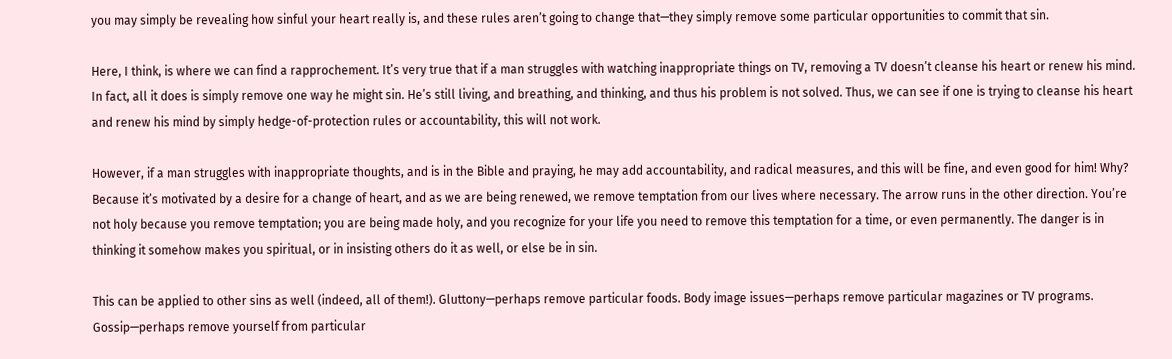you may simply be revealing how sinful your heart really is, and these rules aren’t going to change that—they simply remove some particular opportunities to commit that sin.

Here, I think, is where we can find a rapprochement. It’s very true that if a man struggles with watching inappropriate things on TV, removing a TV doesn’t cleanse his heart or renew his mind. In fact, all it does is simply remove one way he might sin. He’s still living, and breathing, and thinking, and thus his problem is not solved. Thus, we can see if one is trying to cleanse his heart and renew his mind by simply hedge-of-protection rules or accountability, this will not work.

However, if a man struggles with inappropriate thoughts, and is in the Bible and praying, he may add accountability, and radical measures, and this will be fine, and even good for him! Why? Because it’s motivated by a desire for a change of heart, and as we are being renewed, we remove temptation from our lives where necessary. The arrow runs in the other direction. You’re not holy because you remove temptation; you are being made holy, and you recognize for your life you need to remove this temptation for a time, or even permanently. The danger is in thinking it somehow makes you spiritual, or in insisting others do it as well, or else be in sin.

This can be applied to other sins as well (indeed, all of them!). Gluttony—perhaps remove particular foods. Body image issues—perhaps remove particular magazines or TV programs. Gossip—perhaps remove yourself from particular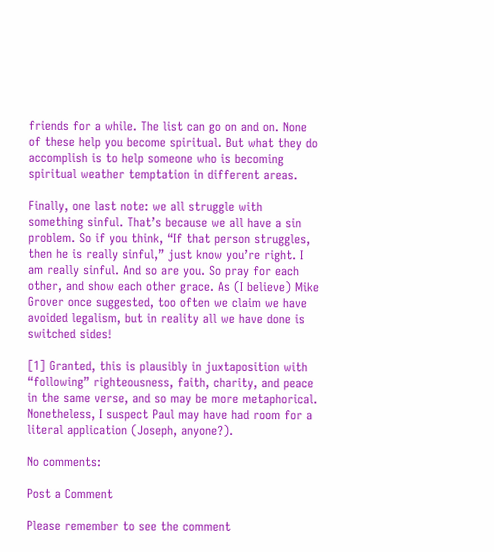friends for a while. The list can go on and on. None of these help you become spiritual. But what they do accomplish is to help someone who is becoming spiritual weather temptation in different areas.

Finally, one last note: we all struggle with something sinful. That’s because we all have a sin problem. So if you think, “If that person struggles, then he is really sinful,” just know you’re right. I am really sinful. And so are you. So pray for each other, and show each other grace. As (I believe) Mike Grover once suggested, too often we claim we have avoided legalism, but in reality all we have done is switched sides!

[1] Granted, this is plausibly in juxtaposition with “following” righteousness, faith, charity, and peace in the same verse, and so may be more metaphorical. Nonetheless, I suspect Paul may have had room for a literal application (Joseph, anyone?).

No comments:

Post a Comment

Please remember to see the comment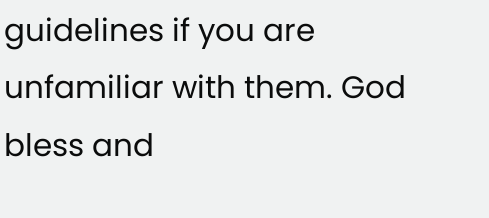guidelines if you are unfamiliar with them. God bless and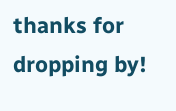thanks for dropping by!